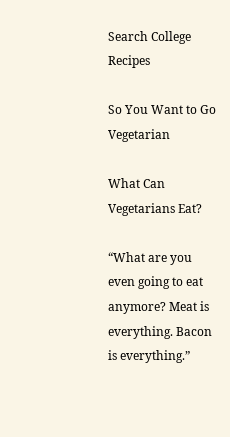Search College Recipes

So You Want to Go Vegetarian

What Can Vegetarians Eat?

“What are you even going to eat anymore? Meat is everything. Bacon is everything.”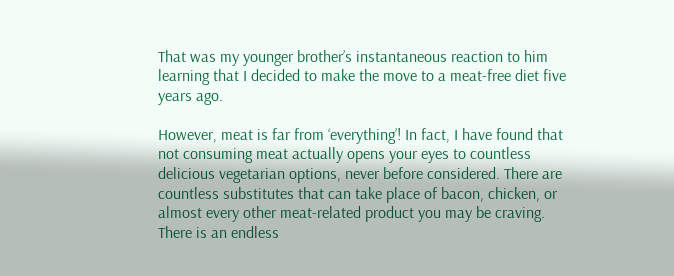That was my younger brother’s instantaneous reaction to him learning that I decided to make the move to a meat-free diet five years ago.

However, meat is far from ‘everything’! In fact, I have found that not consuming meat actually opens your eyes to countless delicious vegetarian options, never before considered. There are countless substitutes that can take place of bacon, chicken, or almost every other meat-related product you may be craving. There is an endless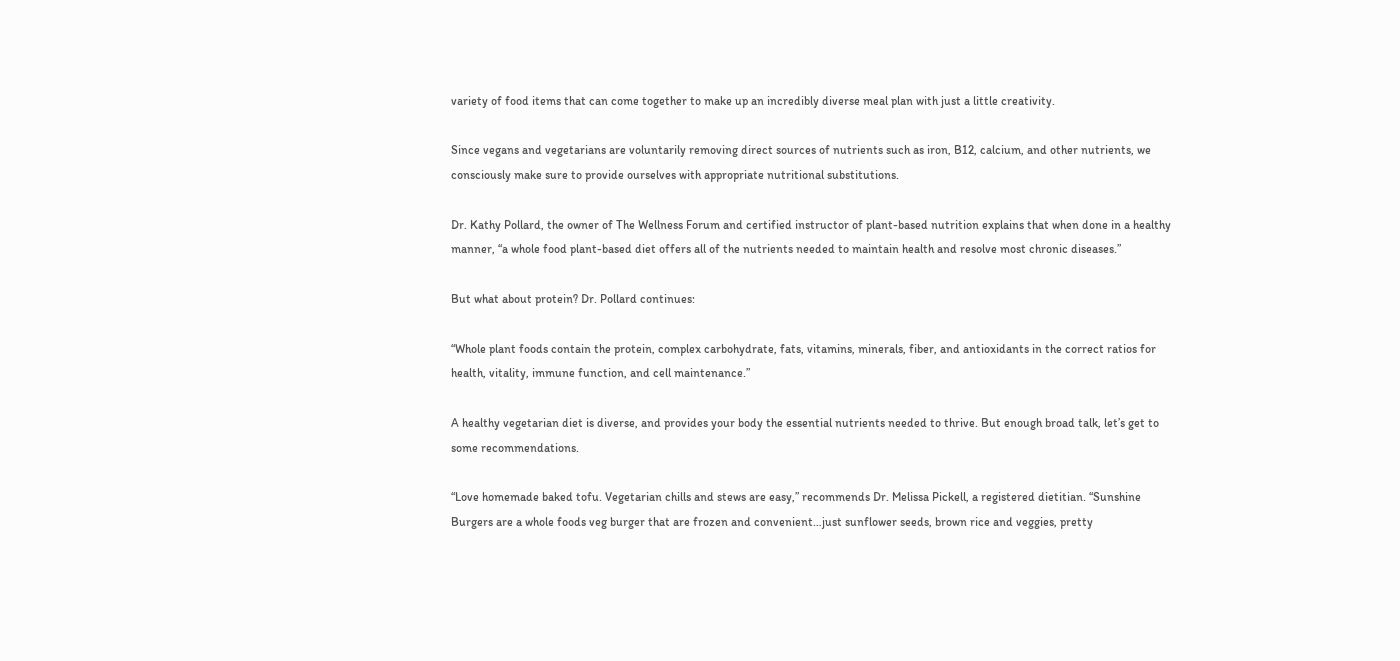variety of food items that can come together to make up an incredibly diverse meal plan with just a little creativity.

Since vegans and vegetarians are voluntarily removing direct sources of nutrients such as iron, B12, calcium, and other nutrients, we consciously make sure to provide ourselves with appropriate nutritional substitutions.

Dr. Kathy Pollard, the owner of The Wellness Forum and certified instructor of plant-based nutrition explains that when done in a healthy manner, “a whole food plant-based diet offers all of the nutrients needed to maintain health and resolve most chronic diseases.”

But what about protein? Dr. Pollard continues:

“Whole plant foods contain the protein, complex carbohydrate, fats, vitamins, minerals, fiber, and antioxidants in the correct ratios for health, vitality, immune function, and cell maintenance.”

A healthy vegetarian diet is diverse, and provides your body the essential nutrients needed to thrive. But enough broad talk, let’s get to some recommendations.

“Love homemade baked tofu. Vegetarian chills and stews are easy,” recommends Dr. Melissa Pickell, a registered dietitian. “Sunshine Burgers are a whole foods veg burger that are frozen and convenient…just sunflower seeds, brown rice and veggies, pretty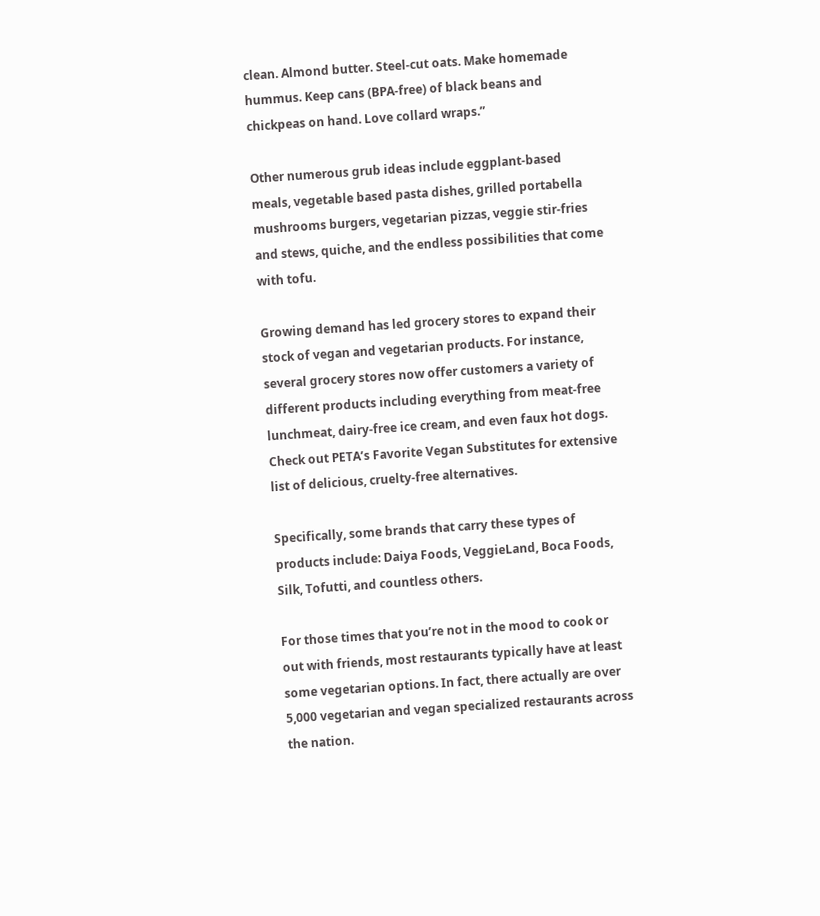clean. Almond butter. Steel-cut oats. Make homemade hummus. Keep cans (BPA-free) of black beans and chickpeas on hand. Love collard wraps.”

Other numerous grub ideas include eggplant-based meals, vegetable based pasta dishes, grilled portabella mushrooms burgers, vegetarian pizzas, veggie stir-fries and stews, quiche, and the endless possibilities that come with tofu.

Growing demand has led grocery stores to expand their stock of vegan and vegetarian products. For instance, several grocery stores now offer customers a variety of different products including everything from meat-free lunchmeat, dairy-free ice cream, and even faux hot dogs. Check out PETA’s Favorite Vegan Substitutes for extensive list of delicious, cruelty-free alternatives.

Specifically, some brands that carry these types of products include: Daiya Foods, VeggieLand, Boca Foods, Silk, Tofutti, and countless others.

For those times that you’re not in the mood to cook or out with friends, most restaurants typically have at least some vegetarian options. In fact, there actually are over 5,000 vegetarian and vegan specialized restaurants across the nation.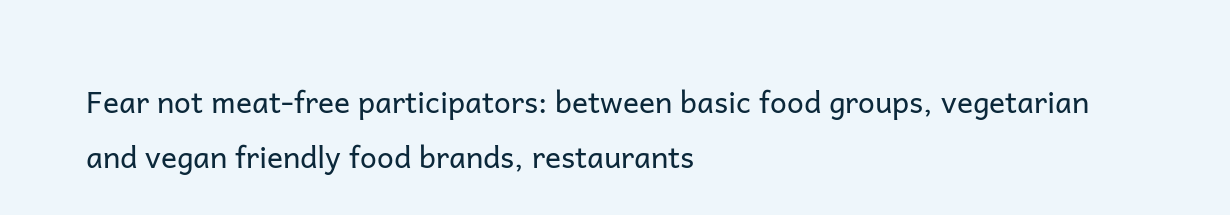Fear not meat-free participators: between basic food groups, vegetarian and vegan friendly food brands, restaurants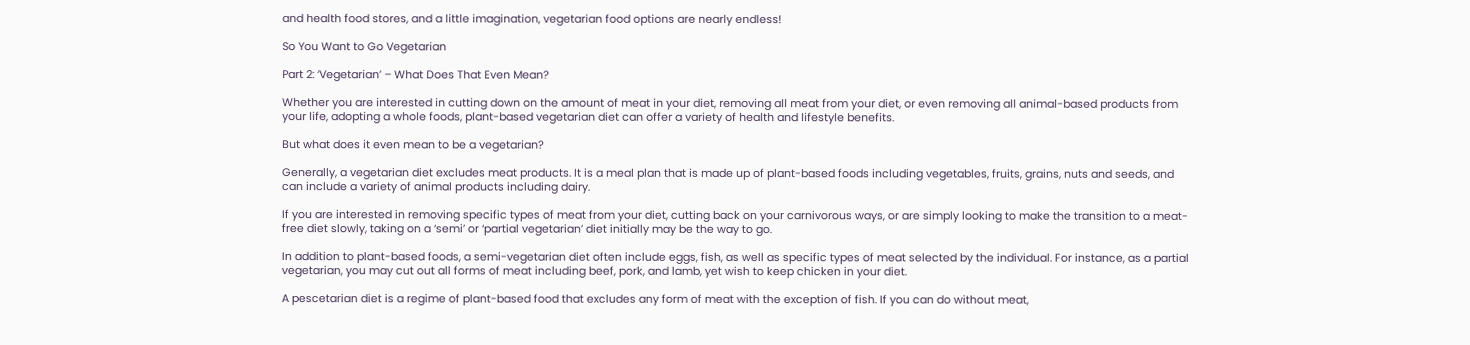and health food stores, and a little imagination, vegetarian food options are nearly endless!

So You Want to Go Vegetarian

Part 2: ‘Vegetarian’ – What Does That Even Mean?

Whether you are interested in cutting down on the amount of meat in your diet, removing all meat from your diet, or even removing all animal-based products from your life, adopting a whole foods, plant-based vegetarian diet can offer a variety of health and lifestyle benefits.

But what does it even mean to be a vegetarian?

Generally, a vegetarian diet excludes meat products. It is a meal plan that is made up of plant-based foods including vegetables, fruits, grains, nuts and seeds, and can include a variety of animal products including dairy.

If you are interested in removing specific types of meat from your diet, cutting back on your carnivorous ways, or are simply looking to make the transition to a meat-free diet slowly, taking on a ‘semi’ or ‘partial vegetarian’ diet initially may be the way to go.

In addition to plant-based foods, a semi-vegetarian diet often include eggs, fish, as well as specific types of meat selected by the individual. For instance, as a partial vegetarian, you may cut out all forms of meat including beef, pork, and lamb, yet wish to keep chicken in your diet.

A pescetarian diet is a regime of plant-based food that excludes any form of meat with the exception of fish. If you can do without meat,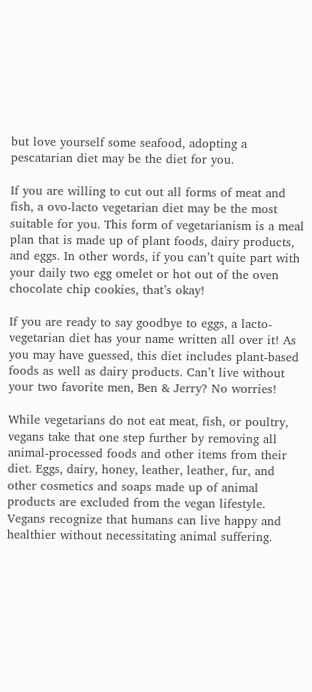but love yourself some seafood, adopting a pescatarian diet may be the diet for you.

If you are willing to cut out all forms of meat and fish, a ovo-lacto vegetarian diet may be the most suitable for you. This form of vegetarianism is a meal plan that is made up of plant foods, dairy products, and eggs. In other words, if you can’t quite part with your daily two egg omelet or hot out of the oven chocolate chip cookies, that’s okay!

If you are ready to say goodbye to eggs, a lacto-vegetarian diet has your name written all over it! As you may have guessed, this diet includes plant-based foods as well as dairy products. Can’t live without your two favorite men, Ben & Jerry? No worries!

While vegetarians do not eat meat, fish, or poultry, vegans take that one step further by removing all animal-processed foods and other items from their diet. Eggs, dairy, honey, leather, leather, fur, and other cosmetics and soaps made up of animal products are excluded from the vegan lifestyle. Vegans recognize that humans can live happy and healthier without necessitating animal suffering.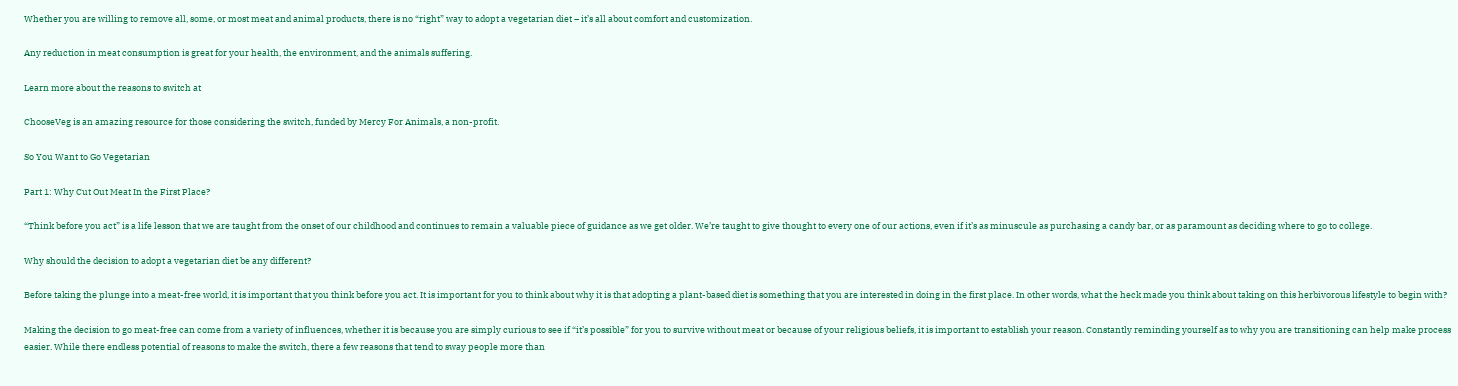Whether you are willing to remove all, some, or most meat and animal products, there is no “right” way to adopt a vegetarian diet – it’s all about comfort and customization.

Any reduction in meat consumption is great for your health, the environment, and the animals suffering.

Learn more about the reasons to switch at

ChooseVeg is an amazing resource for those considering the switch, funded by Mercy For Animals, a non-profit.

So You Want to Go Vegetarian

Part 1: Why Cut Out Meat In the First Place?

“Think before you act” is a life lesson that we are taught from the onset of our childhood and continues to remain a valuable piece of guidance as we get older. We’re taught to give thought to every one of our actions, even if it’s as minuscule as purchasing a candy bar, or as paramount as deciding where to go to college.

Why should the decision to adopt a vegetarian diet be any different?

Before taking the plunge into a meat-free world, it is important that you think before you act. It is important for you to think about why it is that adopting a plant-based diet is something that you are interested in doing in the first place. In other words, what the heck made you think about taking on this herbivorous lifestyle to begin with?

Making the decision to go meat-free can come from a variety of influences, whether it is because you are simply curious to see if “it’s possible” for you to survive without meat or because of your religious beliefs, it is important to establish your reason. Constantly reminding yourself as to why you are transitioning can help make process easier. While there endless potential of reasons to make the switch, there a few reasons that tend to sway people more than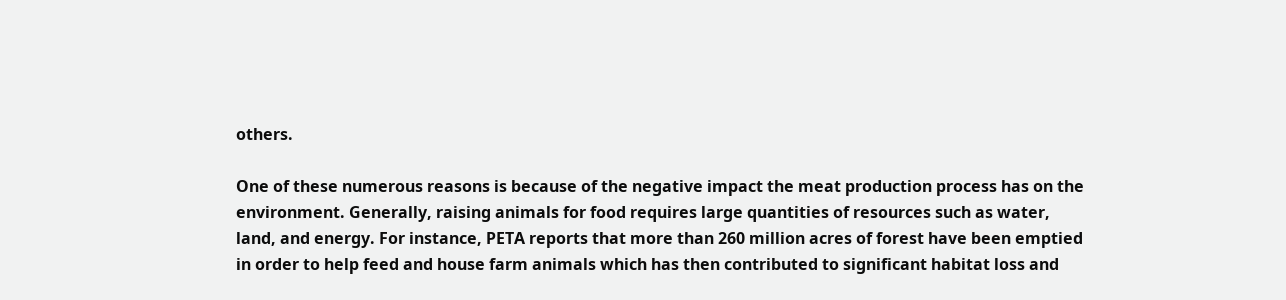others.

One of these numerous reasons is because of the negative impact the meat production process has on the environment. Generally, raising animals for food requires large quantities of resources such as water, land, and energy. For instance, PETA reports that more than 260 million acres of forest have been emptied in order to help feed and house farm animals which has then contributed to significant habitat loss and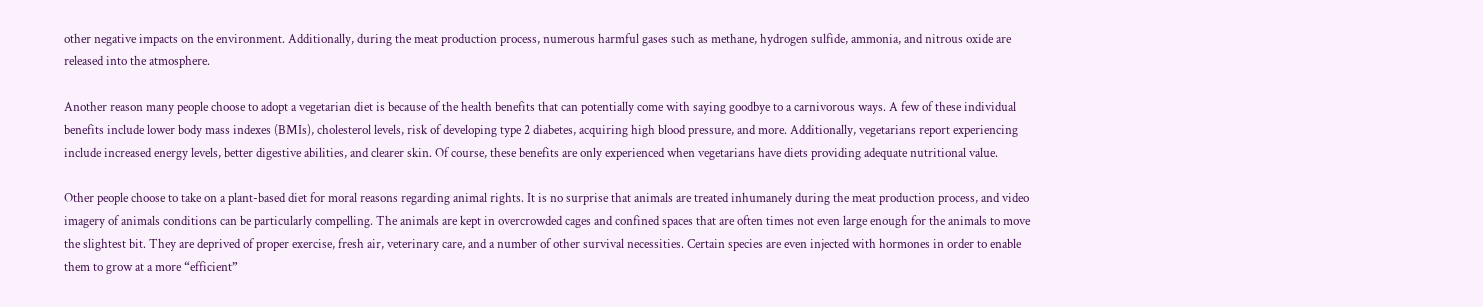other negative impacts on the environment. Additionally, during the meat production process, numerous harmful gases such as methane, hydrogen sulfide, ammonia, and nitrous oxide are released into the atmosphere.

Another reason many people choose to adopt a vegetarian diet is because of the health benefits that can potentially come with saying goodbye to a carnivorous ways. A few of these individual benefits include lower body mass indexes (BMIs), cholesterol levels, risk of developing type 2 diabetes, acquiring high blood pressure, and more. Additionally, vegetarians report experiencing include increased energy levels, better digestive abilities, and clearer skin. Of course, these benefits are only experienced when vegetarians have diets providing adequate nutritional value.

Other people choose to take on a plant-based diet for moral reasons regarding animal rights. It is no surprise that animals are treated inhumanely during the meat production process, and video imagery of animals conditions can be particularly compelling. The animals are kept in overcrowded cages and confined spaces that are often times not even large enough for the animals to move the slightest bit. They are deprived of proper exercise, fresh air, veterinary care, and a number of other survival necessities. Certain species are even injected with hormones in order to enable them to grow at a more “efficient”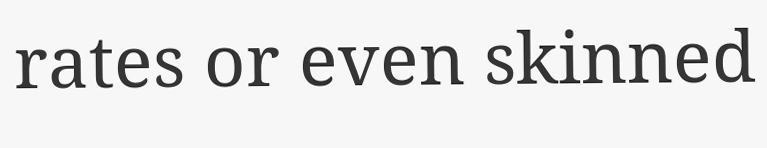rates or even skinned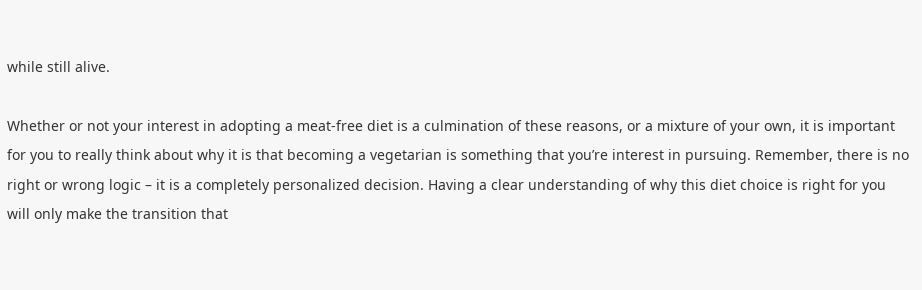while still alive.

Whether or not your interest in adopting a meat-free diet is a culmination of these reasons, or a mixture of your own, it is important for you to really think about why it is that becoming a vegetarian is something that you’re interest in pursuing. Remember, there is no right or wrong logic – it is a completely personalized decision. Having a clear understanding of why this diet choice is right for you will only make the transition that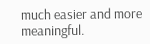much easier and more meaningful.